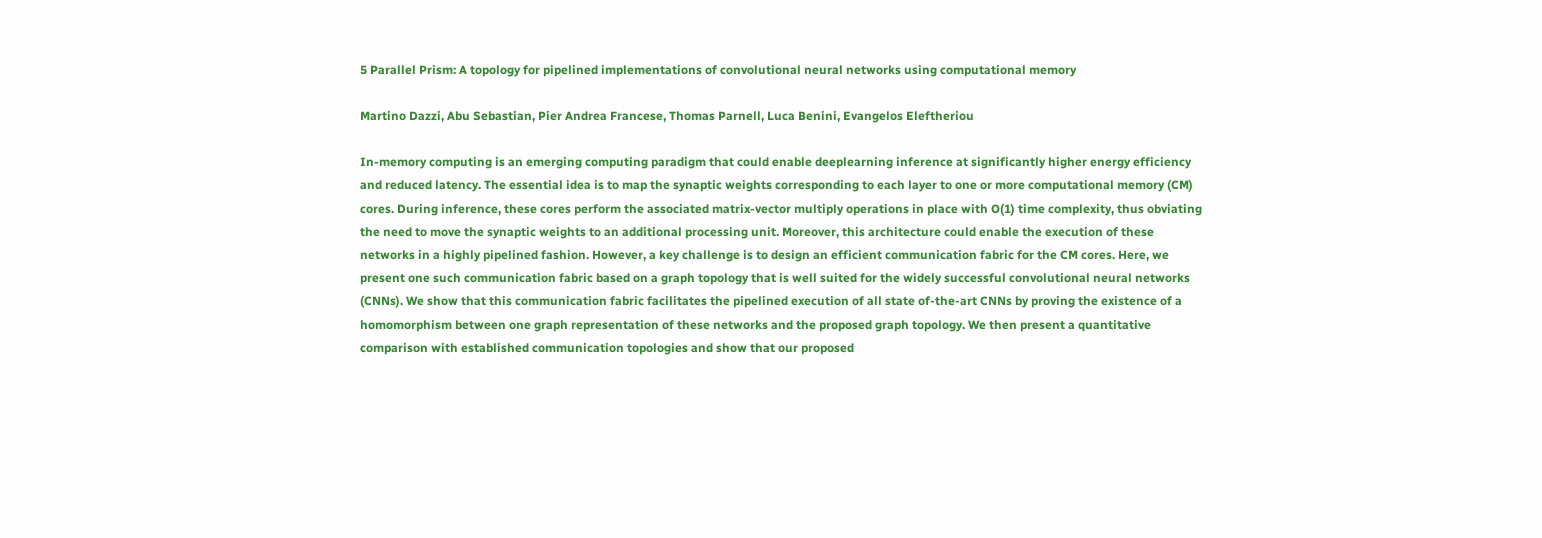5 Parallel Prism: A topology for pipelined implementations of convolutional neural networks using computational memory

Martino Dazzi, Abu Sebastian, Pier Andrea Francese, Thomas Parnell, Luca Benini, Evangelos Eleftheriou

In-memory computing is an emerging computing paradigm that could enable deeplearning inference at significantly higher energy efficiency and reduced latency. The essential idea is to map the synaptic weights corresponding to each layer to one or more computational memory (CM) cores. During inference, these cores perform the associated matrix-vector multiply operations in place with O(1) time complexity, thus obviating the need to move the synaptic weights to an additional processing unit. Moreover, this architecture could enable the execution of these networks in a highly pipelined fashion. However, a key challenge is to design an efficient communication fabric for the CM cores. Here, we present one such communication fabric based on a graph topology that is well suited for the widely successful convolutional neural networks (CNNs). We show that this communication fabric facilitates the pipelined execution of all state of-the-art CNNs by proving the existence of a homomorphism between one graph representation of these networks and the proposed graph topology. We then present a quantitative comparison with established communication topologies and show that our proposed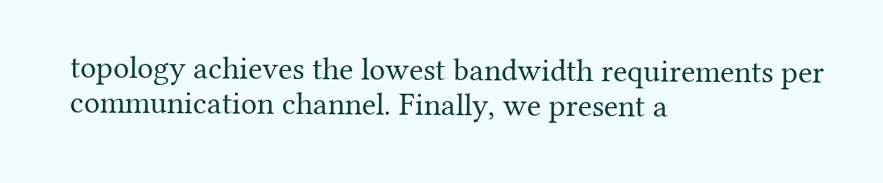topology achieves the lowest bandwidth requirements per communication channel. Finally, we present a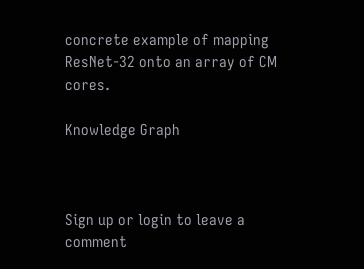concrete example of mapping ResNet-32 onto an array of CM cores.

Knowledge Graph



Sign up or login to leave a comment